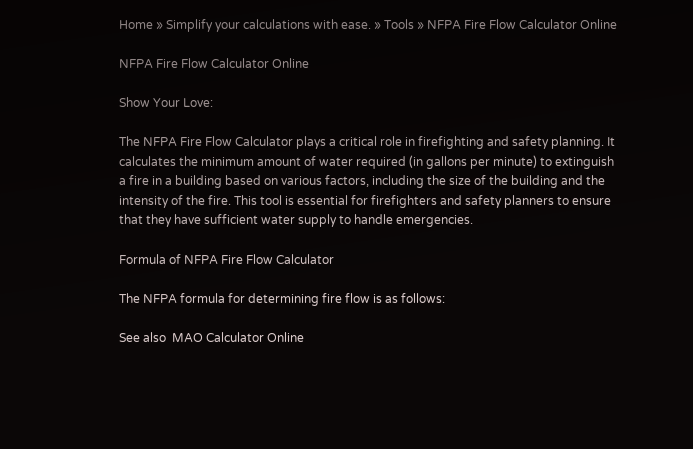Home » Simplify your calculations with ease. » Tools » NFPA Fire Flow Calculator Online

NFPA Fire Flow Calculator Online

Show Your Love:

The NFPA Fire Flow Calculator plays a critical role in firefighting and safety planning. It calculates the minimum amount of water required (in gallons per minute) to extinguish a fire in a building based on various factors, including the size of the building and the intensity of the fire. This tool is essential for firefighters and safety planners to ensure that they have sufficient water supply to handle emergencies.

Formula of NFPA Fire Flow Calculator

The NFPA formula for determining fire flow is as follows:

See also  MAO Calculator Online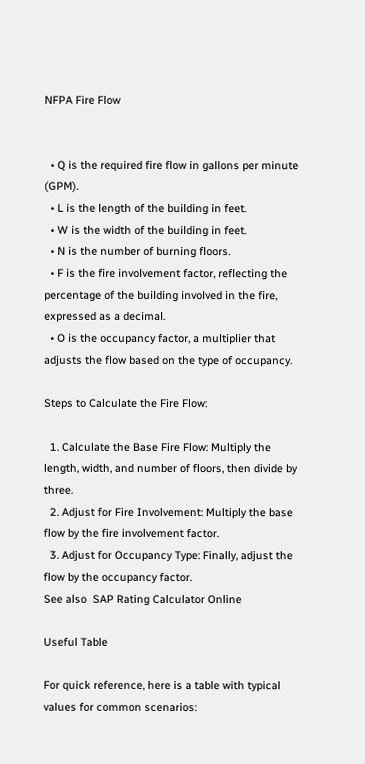NFPA Fire Flow


  • Q is the required fire flow in gallons per minute (GPM).
  • L is the length of the building in feet.
  • W is the width of the building in feet.
  • N is the number of burning floors.
  • F is the fire involvement factor, reflecting the percentage of the building involved in the fire, expressed as a decimal.
  • O is the occupancy factor, a multiplier that adjusts the flow based on the type of occupancy.

Steps to Calculate the Fire Flow:

  1. Calculate the Base Fire Flow: Multiply the length, width, and number of floors, then divide by three.
  2. Adjust for Fire Involvement: Multiply the base flow by the fire involvement factor.
  3. Adjust for Occupancy Type: Finally, adjust the flow by the occupancy factor.
See also  SAP Rating Calculator Online

Useful Table

For quick reference, here is a table with typical values for common scenarios: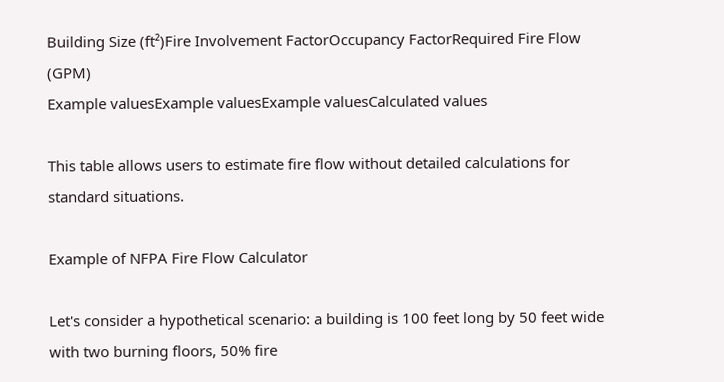Building Size (ft²)Fire Involvement FactorOccupancy FactorRequired Fire Flow (GPM)
Example valuesExample valuesExample valuesCalculated values

This table allows users to estimate fire flow without detailed calculations for standard situations.

Example of NFPA Fire Flow Calculator

Let's consider a hypothetical scenario: a building is 100 feet long by 50 feet wide with two burning floors, 50% fire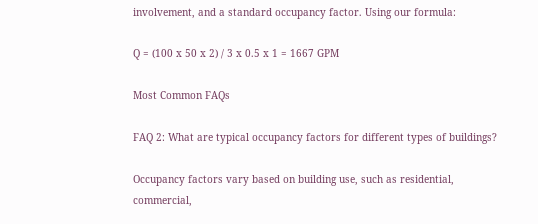involvement, and a standard occupancy factor. Using our formula:

Q = (100 x 50 x 2) / 3 x 0.5 x 1 = 1667 GPM

Most Common FAQs

FAQ 2: What are typical occupancy factors for different types of buildings?

Occupancy factors vary based on building use, such as residential, commercial,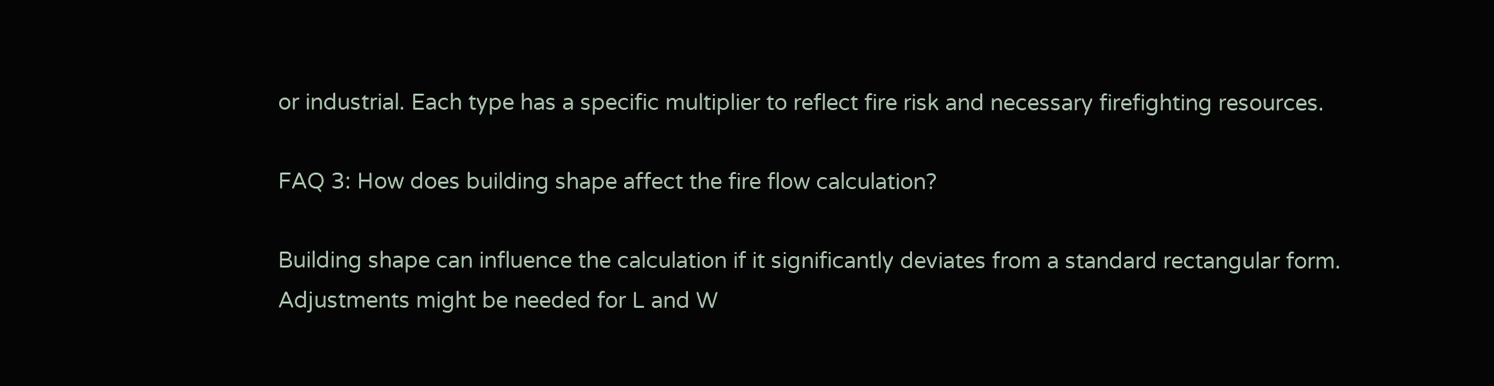or industrial. Each type has a specific multiplier to reflect fire risk and necessary firefighting resources.

FAQ 3: How does building shape affect the fire flow calculation?

Building shape can influence the calculation if it significantly deviates from a standard rectangular form. Adjustments might be needed for L and W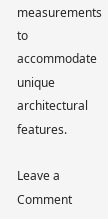measurements to accommodate unique architectural features.

Leave a Comment